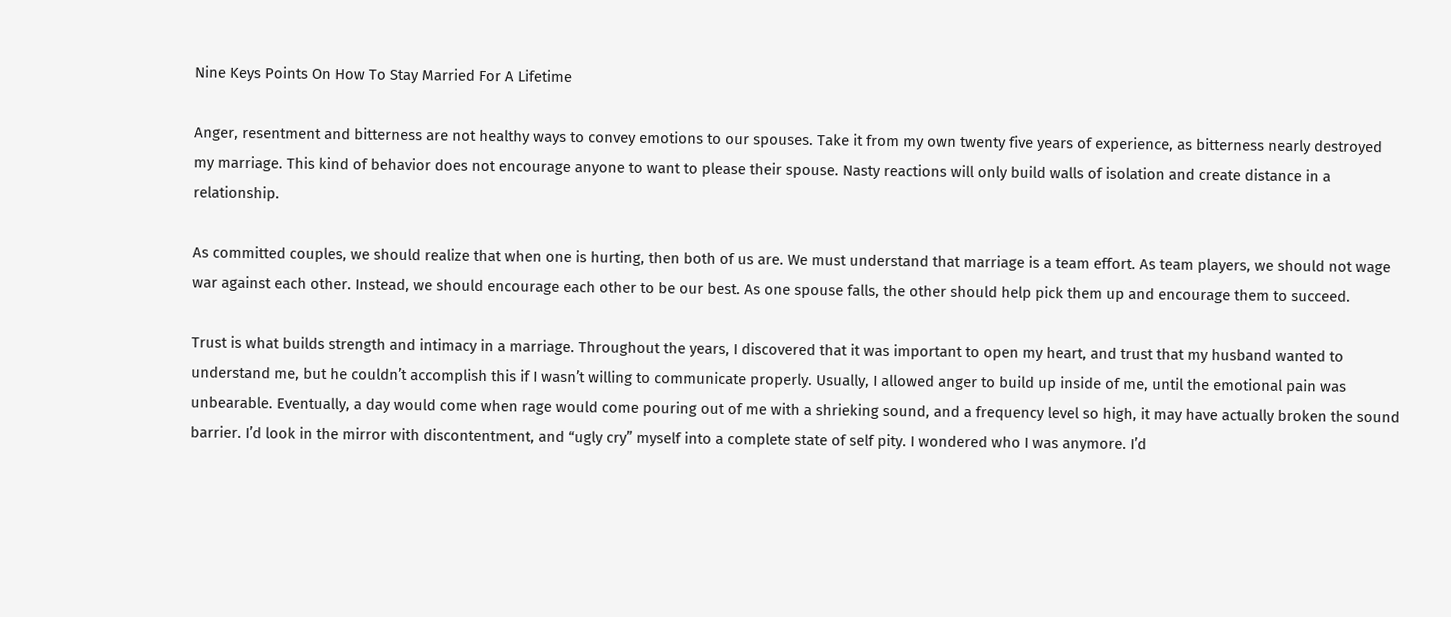Nine Keys Points On How To Stay Married For A Lifetime

Anger, resentment and bitterness are not healthy ways to convey emotions to our spouses. Take it from my own twenty five years of experience, as bitterness nearly destroyed my marriage. This kind of behavior does not encourage anyone to want to please their spouse. Nasty reactions will only build walls of isolation and create distance in a relationship.

As committed couples, we should realize that when one is hurting, then both of us are. We must understand that marriage is a team effort. As team players, we should not wage war against each other. Instead, we should encourage each other to be our best. As one spouse falls, the other should help pick them up and encourage them to succeed.

Trust is what builds strength and intimacy in a marriage. Throughout the years, I discovered that it was important to open my heart, and trust that my husband wanted to understand me, but he couldn’t accomplish this if I wasn’t willing to communicate properly. Usually, I allowed anger to build up inside of me, until the emotional pain was unbearable. Eventually, a day would come when rage would come pouring out of me with a shrieking sound, and a frequency level so high, it may have actually broken the sound barrier. I’d look in the mirror with discontentment, and “ugly cry” myself into a complete state of self pity. I wondered who I was anymore. I’d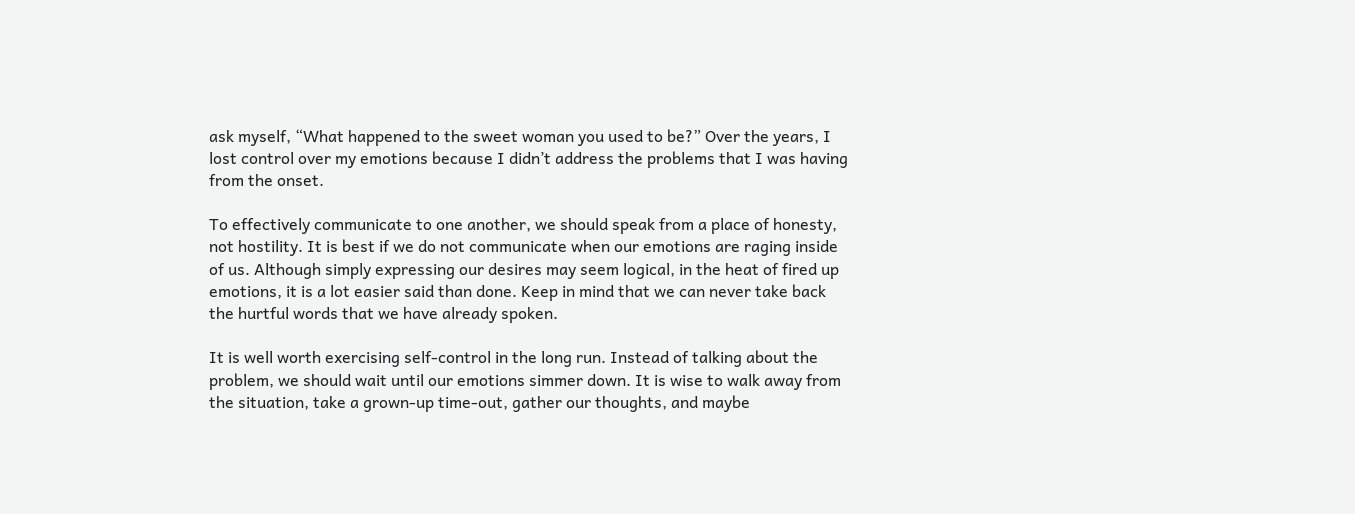ask myself, “What happened to the sweet woman you used to be?” Over the years, I lost control over my emotions because I didn’t address the problems that I was having from the onset.

To effectively communicate to one another, we should speak from a place of honesty, not hostility. It is best if we do not communicate when our emotions are raging inside of us. Although simply expressing our desires may seem logical, in the heat of fired up emotions, it is a lot easier said than done. Keep in mind that we can never take back the hurtful words that we have already spoken.

It is well worth exercising self-control in the long run. Instead of talking about the problem, we should wait until our emotions simmer down. It is wise to walk away from the situation, take a grown-up time-out, gather our thoughts, and maybe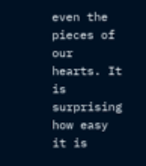even the pieces of our hearts. It is surprising how easy it is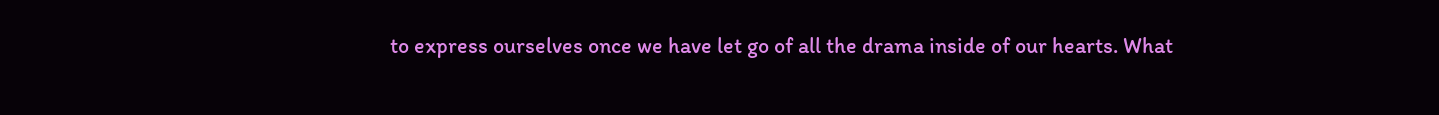to express ourselves once we have let go of all the drama inside of our hearts. What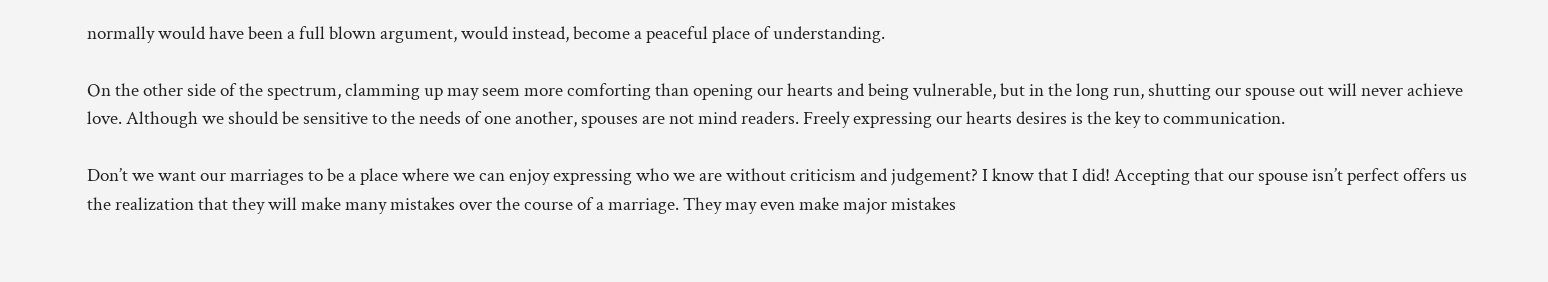normally would have been a full blown argument, would instead, become a peaceful place of understanding.

On the other side of the spectrum, clamming up may seem more comforting than opening our hearts and being vulnerable, but in the long run, shutting our spouse out will never achieve love. Although we should be sensitive to the needs of one another, spouses are not mind readers. Freely expressing our hearts desires is the key to communication.

Don’t we want our marriages to be a place where we can enjoy expressing who we are without criticism and judgement? I know that I did! Accepting that our spouse isn’t perfect offers us the realization that they will make many mistakes over the course of a marriage. They may even make major mistakes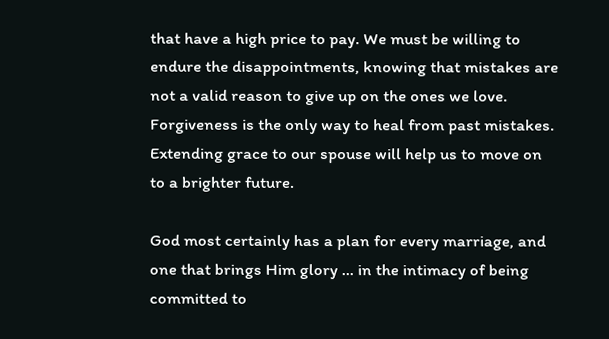that have a high price to pay. We must be willing to endure the disappointments, knowing that mistakes are not a valid reason to give up on the ones we love. Forgiveness is the only way to heal from past mistakes. Extending grace to our spouse will help us to move on to a brighter future.

God most certainly has a plan for every marriage, and one that brings Him glory … in the intimacy of being committed to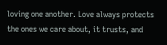loving one another. Love always protects the ones we care about, it trusts, and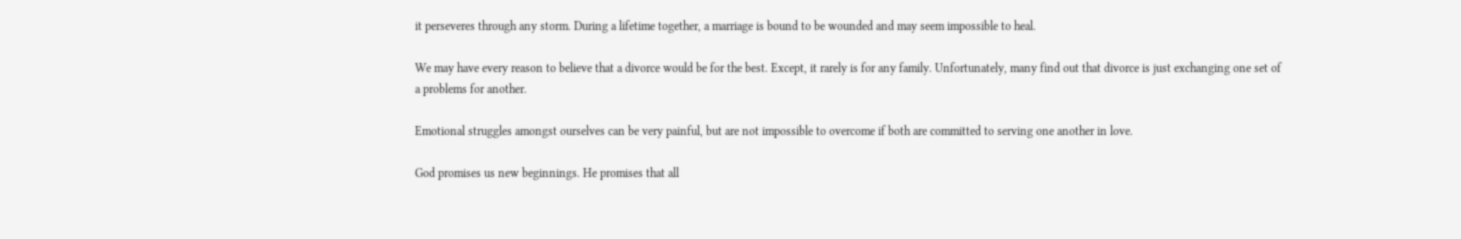it perseveres through any storm. During a lifetime together, a marriage is bound to be wounded and may seem impossible to heal.

We may have every reason to believe that a divorce would be for the best. Except, it rarely is for any family. Unfortunately, many find out that divorce is just exchanging one set of a problems for another.

Emotional struggles amongst ourselves can be very painful, but are not impossible to overcome if both are committed to serving one another in love.

God promises us new beginnings. He promises that all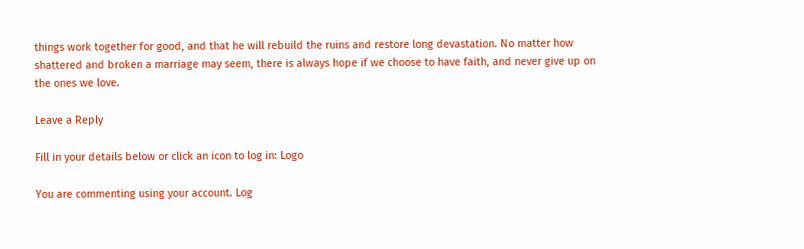things work together for good, and that he will rebuild the ruins and restore long devastation. No matter how shattered and broken a marriage may seem, there is always hope if we choose to have faith, and never give up on the ones we love.

Leave a Reply

Fill in your details below or click an icon to log in: Logo

You are commenting using your account. Log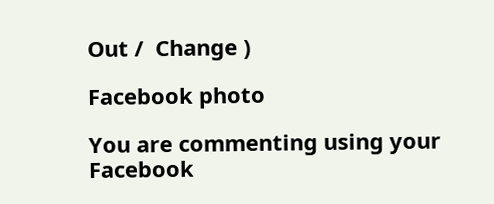Out /  Change )

Facebook photo

You are commenting using your Facebook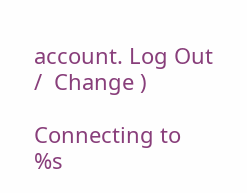account. Log Out /  Change )

Connecting to %s